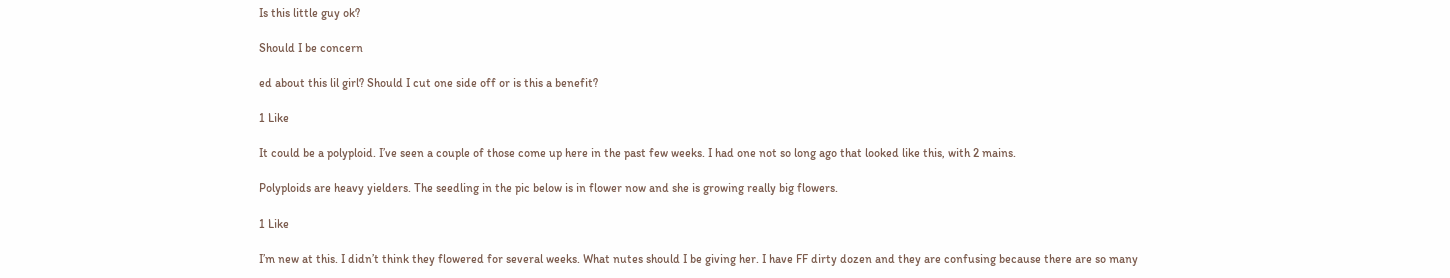Is this little guy ok?

Should I be concern

ed about this lil girl? Should I cut one side off or is this a benefit?

1 Like

It could be a polyploid. I’ve seen a couple of those come up here in the past few weeks. I had one not so long ago that looked like this, with 2 mains.

Polyploids are heavy yielders. The seedling in the pic below is in flower now and she is growing really big flowers.

1 Like

I’m new at this. I didn’t think they flowered for several weeks. What nutes should I be giving her. I have FF dirty dozen and they are confusing because there are so many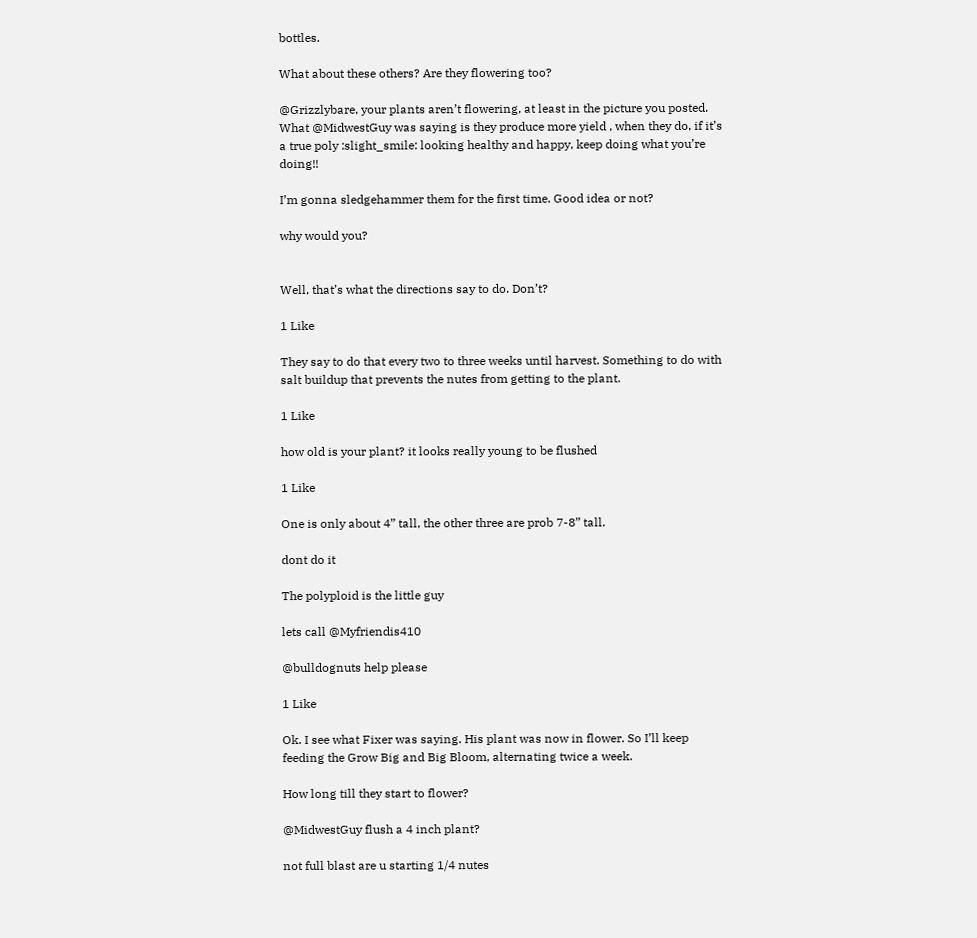bottles.

What about these others? Are they flowering too?

@Grizzlybare, your plants aren’t flowering, at least in the picture you posted. What @MidwestGuy was saying is they produce more yield , when they do, if it’s a true poly :slight_smile: looking healthy and happy, keep doing what you’re doing!!

I’m gonna sledgehammer them for the first time. Good idea or not?

why would you?


Well, that’s what the directions say to do. Don’t?

1 Like

They say to do that every two to three weeks until harvest. Something to do with salt buildup that prevents the nutes from getting to the plant.

1 Like

how old is your plant? it looks really young to be flushed

1 Like

One is only about 4” tall, the other three are prob 7-8” tall.

dont do it

The polyploid is the little guy

lets call @Myfriendis410

@bulldognuts help please

1 Like

Ok. I see what Fixer was saying. His plant was now in flower. So I’ll keep feeding the Grow Big and Big Bloom, alternating twice a week.

How long till they start to flower?

@MidwestGuy flush a 4 inch plant?

not full blast are u starting 1/4 nutes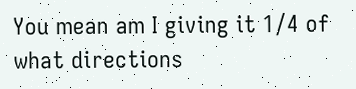You mean am I giving it 1/4 of what directions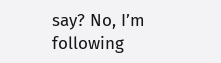say? No, I’m following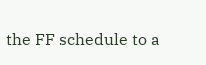the FF schedule to a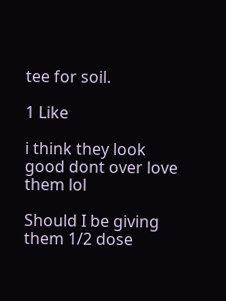tee for soil.

1 Like

i think they look good dont over love them lol

Should I be giving them 1/2 dose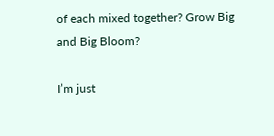of each mixed together? Grow Big and Big Bloom?

I’m just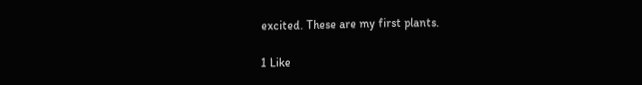excited. These are my first plants.

1 Like